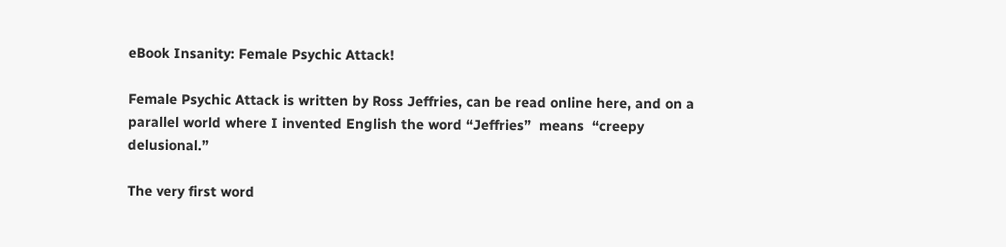eBook Insanity: Female Psychic Attack!

Female Psychic Attack is written by Ross Jeffries, can be read online here, and on a parallel world where I invented English the word “Jeffries”  means  “creepy delusional.”

The very first word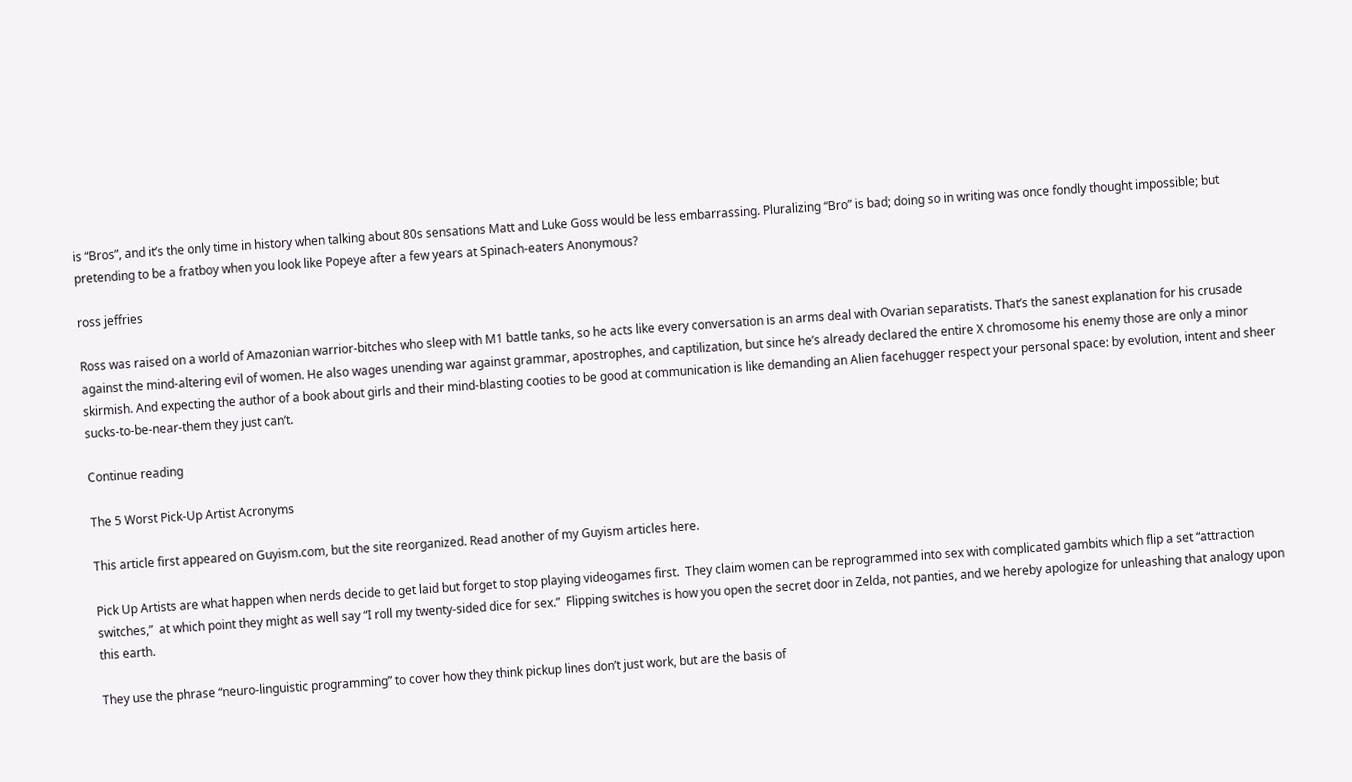is “Bros”, and it’s the only time in history when talking about 80s sensations Matt and Luke Goss would be less embarrassing. Pluralizing “Bro” is bad; doing so in writing was once fondly thought impossible; but pretending to be a fratboy when you look like Popeye after a few years at Spinach-eaters Anonymous?

ross jeffries

Ross was raised on a world of Amazonian warrior-bitches who sleep with M1 battle tanks, so he acts like every conversation is an arms deal with Ovarian separatists. That’s the sanest explanation for his crusade against the mind-altering evil of women. He also wages unending war against grammar, apostrophes, and captilization, but since he’s already declared the entire X chromosome his enemy those are only a minor skirmish. And expecting the author of a book about girls and their mind-blasting cooties to be good at communication is like demanding an Alien facehugger respect your personal space: by evolution, intent and sheer sucks-to-be-near-them they just can’t.

Continue reading

The 5 Worst Pick-Up Artist Acronyms

This article first appeared on Guyism.com, but the site reorganized. Read another of my Guyism articles here.

Pick Up Artists are what happen when nerds decide to get laid but forget to stop playing videogames first.  They claim women can be reprogrammed into sex with complicated gambits which flip a set “attraction switches,”  at which point they might as well say “I roll my twenty-sided dice for sex.”  Flipping switches is how you open the secret door in Zelda, not panties, and we hereby apologize for unleashing that analogy upon this earth.

They use the phrase “neuro-linguistic programming” to cover how they think pickup lines don’t just work, but are the basis of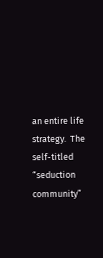an entire life strategy.  The self-titled “seduction community”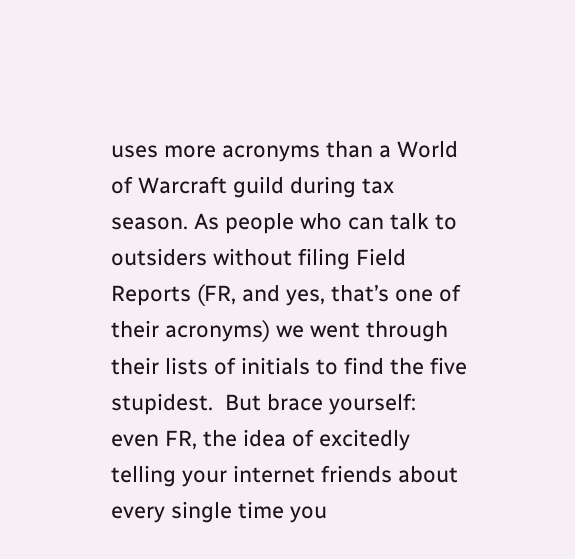uses more acronyms than a World of Warcraft guild during tax season. As people who can talk to outsiders without filing Field Reports (FR, and yes, that’s one of their acronyms) we went through their lists of initials to find the five stupidest.  But brace yourself: even FR, the idea of excitedly telling your internet friends about every single time you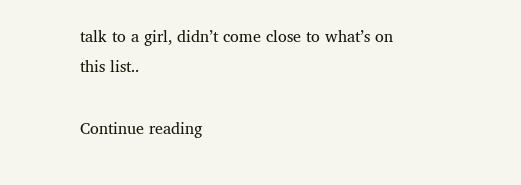talk to a girl, didn’t come close to what’s on this list..

Continue reading